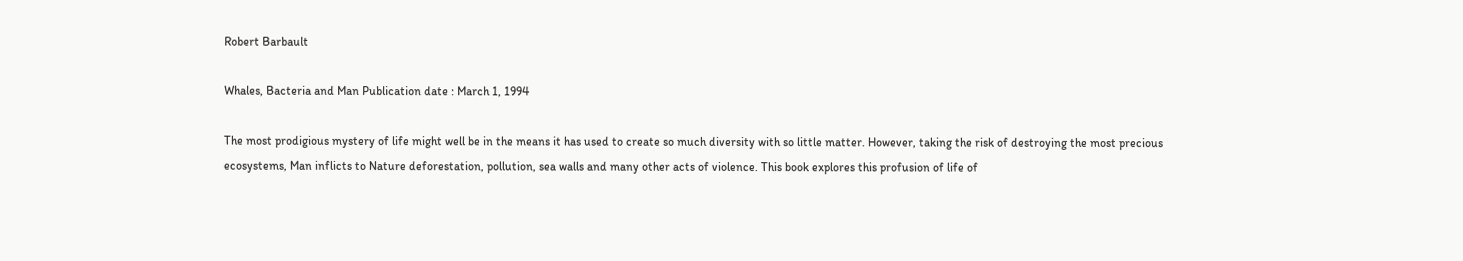Robert Barbault

Whales, Bacteria and Man Publication date : March 1, 1994

The most prodigious mystery of life might well be in the means it has used to create so much diversity with so little matter. However, taking the risk of destroying the most precious ecosystems, Man inflicts to Nature deforestation, pollution, sea walls and many other acts of violence. This book explores this profusion of life of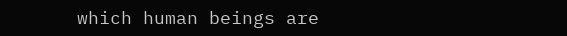which human beings are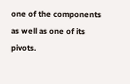one of the components as well as one of its pivots.